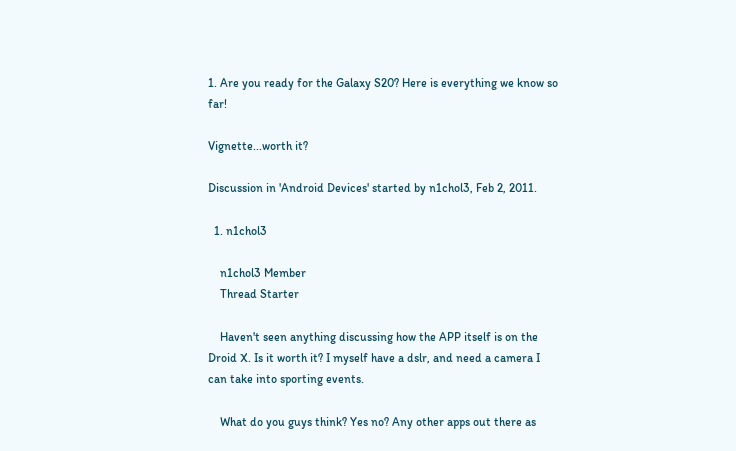1. Are you ready for the Galaxy S20? Here is everything we know so far!

Vignette...worth it?

Discussion in 'Android Devices' started by n1chol3, Feb 2, 2011.

  1. n1chol3

    n1chol3 Member
    Thread Starter

    Haven't seen anything discussing how the APP itself is on the Droid X. Is it worth it? I myself have a dslr, and need a camera I can take into sporting events.

    What do you guys think? Yes no? Any other apps out there as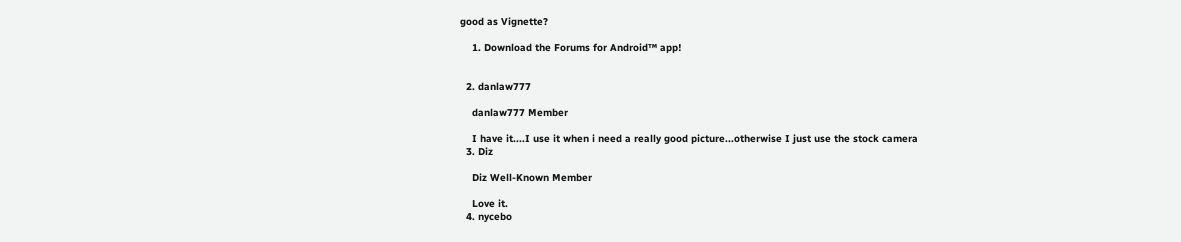good as Vignette?

    1. Download the Forums for Android™ app!


  2. danlaw777

    danlaw777 Member

    I have it....I use it when i need a really good picture...otherwise I just use the stock camera
  3. Diz

    Diz Well-Known Member

    Love it.
  4. nycebo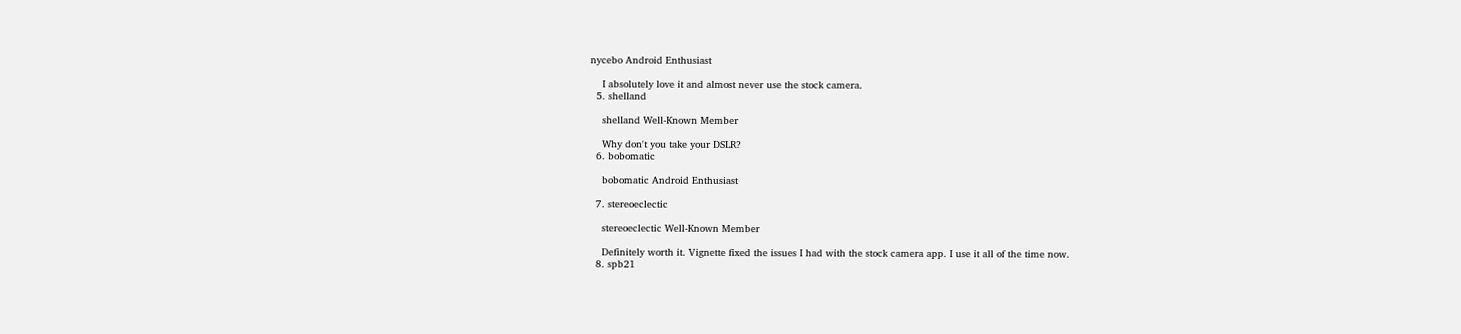nycebo Android Enthusiast

    I absolutely love it and almost never use the stock camera.
  5. shelland

    shelland Well-Known Member

    Why don't you take your DSLR?
  6. bobomatic

    bobomatic Android Enthusiast

  7. stereoeclectic

    stereoeclectic Well-Known Member

    Definitely worth it. Vignette fixed the issues I had with the stock camera app. I use it all of the time now.
  8. spb21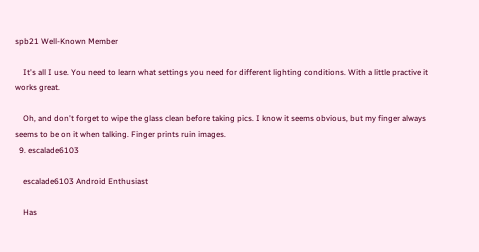spb21 Well-Known Member

    It's all I use. You need to learn what settings you need for different lighting conditions. With a little practive it works great.

    Oh, and don't forget to wipe the glass clean before taking pics. I know it seems obvious, but my finger always seems to be on it when talking. Finger prints ruin images.
  9. escalade6103

    escalade6103 Android Enthusiast

    Has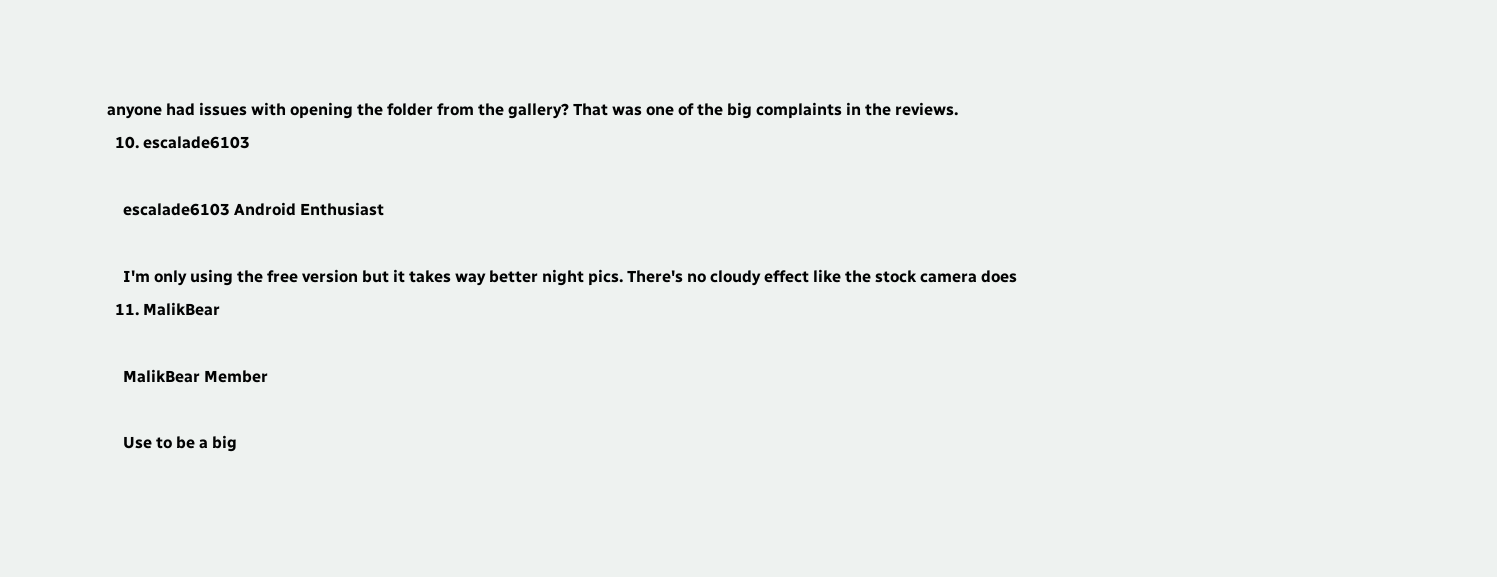anyone had issues with opening the folder from the gallery? That was one of the big complaints in the reviews.
  10. escalade6103

    escalade6103 Android Enthusiast

    I'm only using the free version but it takes way better night pics. There's no cloudy effect like the stock camera does
  11. MalikBear

    MalikBear Member

    Use to be a big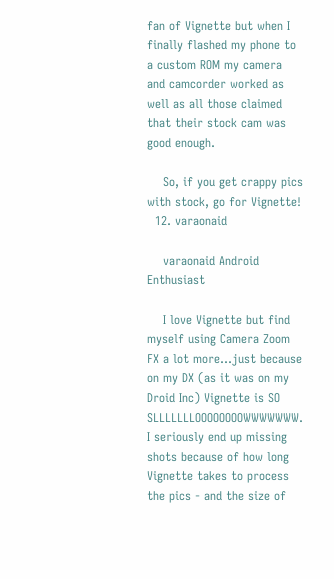fan of Vignette but when I finally flashed my phone to a custom ROM my camera and camcorder worked as well as all those claimed that their stock cam was good enough.

    So, if you get crappy pics with stock, go for Vignette!
  12. varaonaid

    varaonaid Android Enthusiast

    I love Vignette but find myself using Camera Zoom FX a lot more...just because on my DX (as it was on my Droid Inc) Vignette is SO SLLLLLLLOOOOOOOOWWWWWWW. I seriously end up missing shots because of how long Vignette takes to process the pics - and the size of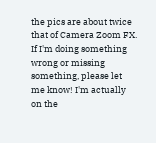the pics are about twice that of Camera Zoom FX. If I'm doing something wrong or missing something, please let me know! I'm actually on the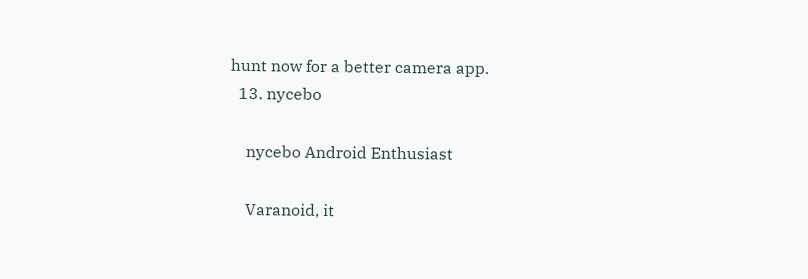hunt now for a better camera app.
  13. nycebo

    nycebo Android Enthusiast

    Varanoid, it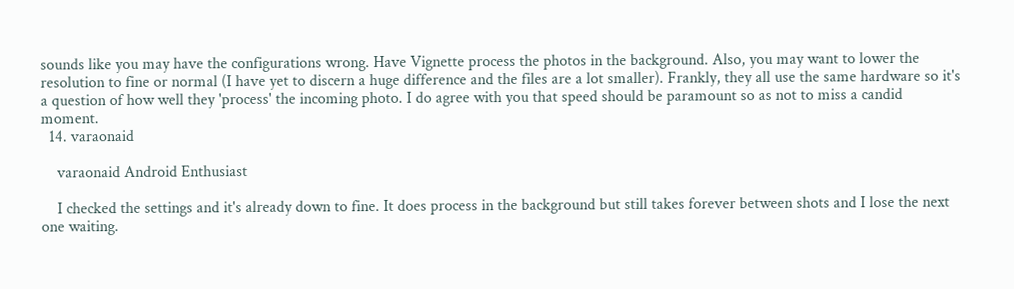sounds like you may have the configurations wrong. Have Vignette process the photos in the background. Also, you may want to lower the resolution to fine or normal (I have yet to discern a huge difference and the files are a lot smaller). Frankly, they all use the same hardware so it's a question of how well they 'process' the incoming photo. I do agree with you that speed should be paramount so as not to miss a candid moment.
  14. varaonaid

    varaonaid Android Enthusiast

    I checked the settings and it's already down to fine. It does process in the background but still takes forever between shots and I lose the next one waiting.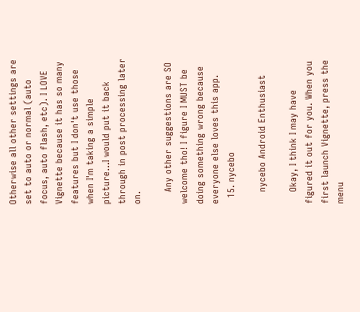Otherwise all other settings are set to auto or normal (auto focus, auto flash, etc). I LOVE Vignette because it has so many features but I don't use those when I'm taking a simple picture...I would put it back through in post processing later on.

    Any other suggestions are SO welcome tho! I figure I MUST be doing something wrong because everyone else loves this app.
  15. nycebo

    nycebo Android Enthusiast

    Okay, I think I may have figured it out for you. When you first launch Vignette, press the menu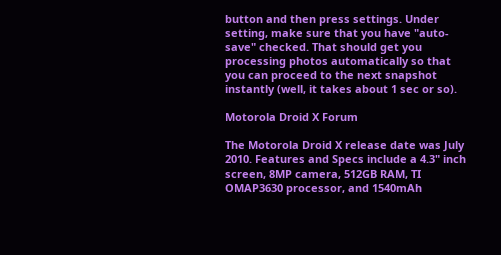button and then press settings. Under setting, make sure that you have "auto-save" checked. That should get you processing photos automatically so that you can proceed to the next snapshot instantly (well, it takes about 1 sec or so).

Motorola Droid X Forum

The Motorola Droid X release date was July 2010. Features and Specs include a 4.3" inch screen, 8MP camera, 512GB RAM, TI OMAP3630 processor, and 1540mAh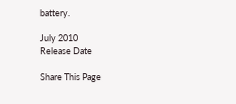battery.

July 2010
Release Date

Share This Page